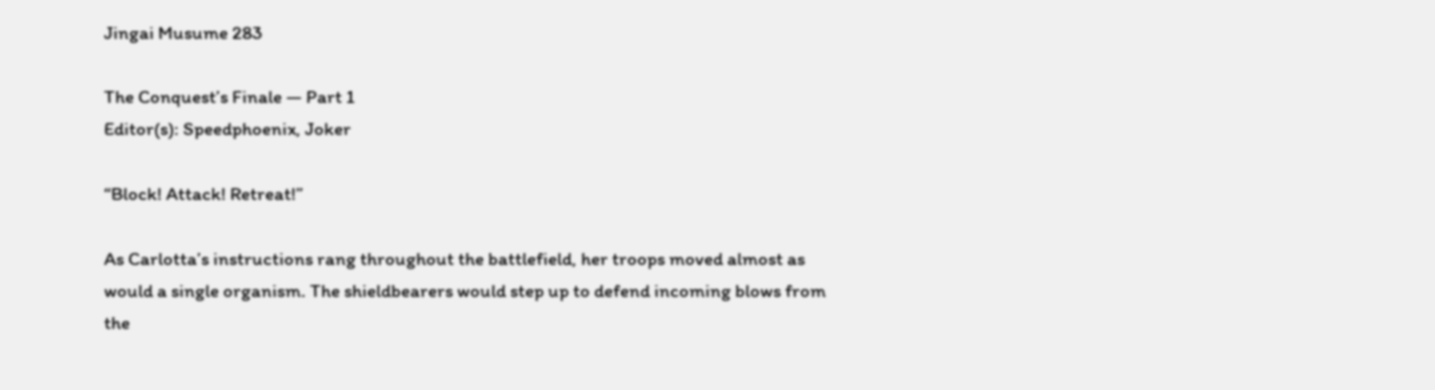Jingai Musume 283

The Conquest’s Finale — Part 1
Editor(s): Speedphoenix, Joker

“Block! Attack! Retreat!”

As Carlotta’s instructions rang throughout the battlefield, her troops moved almost as would a single organism. The shieldbearers would step up to defend incoming blows from the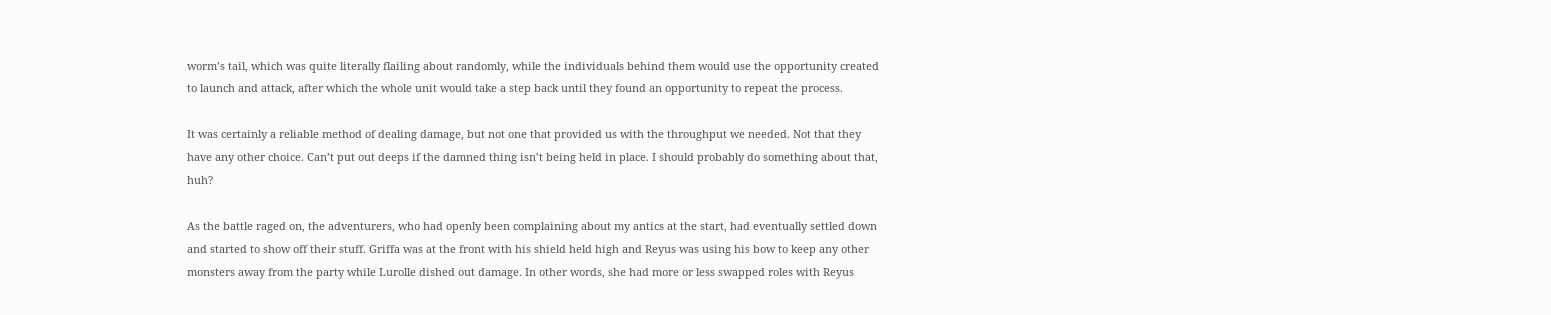worm’s tail, which was quite literally flailing about randomly, while the individuals behind them would use the opportunity created to launch and attack, after which the whole unit would take a step back until they found an opportunity to repeat the process.

It was certainly a reliable method of dealing damage, but not one that provided us with the throughput we needed. Not that they have any other choice. Can’t put out deeps if the damned thing isn’t being held in place. I should probably do something about that, huh?

As the battle raged on, the adventurers, who had openly been complaining about my antics at the start, had eventually settled down and started to show off their stuff. Griffa was at the front with his shield held high and Reyus was using his bow to keep any other monsters away from the party while Lurolle dished out damage. In other words, she had more or less swapped roles with Reyus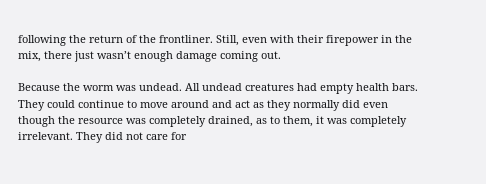following the return of the frontliner. Still, even with their firepower in the mix, there just wasn’t enough damage coming out.

Because the worm was undead. All undead creatures had empty health bars. They could continue to move around and act as they normally did even though the resource was completely drained, as to them, it was completely irrelevant. They did not care for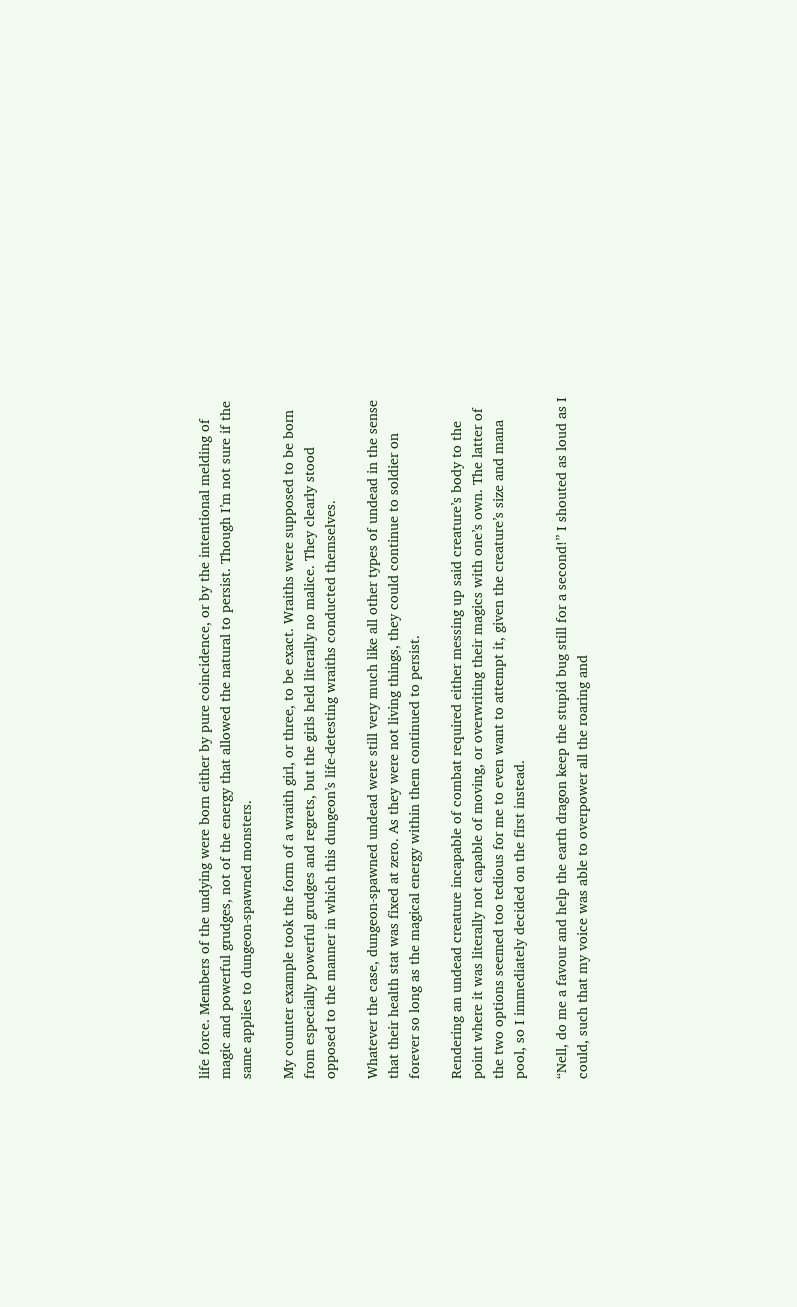life force. Members of the undying were born either by pure coincidence, or by the intentional melding of magic and powerful grudges, not of the energy that allowed the natural to persist. Though I’m not sure if the same applies to dungeon-spawned monsters.

My counter example took the form of a wraith girl, or three, to be exact. Wraiths were supposed to be born from especially powerful grudges and regrets, but the girls held literally no malice. They clearly stood opposed to the manner in which this dungeon’s life-detesting wraiths conducted themselves.

Whatever the case, dungeon-spawned undead were still very much like all other types of undead in the sense that their health stat was fixed at zero. As they were not living things, they could continue to soldier on forever so long as the magical energy within them continued to persist.

Rendering an undead creature incapable of combat required either messing up said creature’s body to the point where it was literally not capable of moving, or overwriting their magics with one’s own. The latter of the two options seemed too tedious for me to even want to attempt it, given the creature’s size and mana pool, so I immediately decided on the first instead.

“Nell, do me a favour and help the earth dragon keep the stupid bug still for a second!” I shouted as loud as I could, such that my voice was able to overpower all the roaring and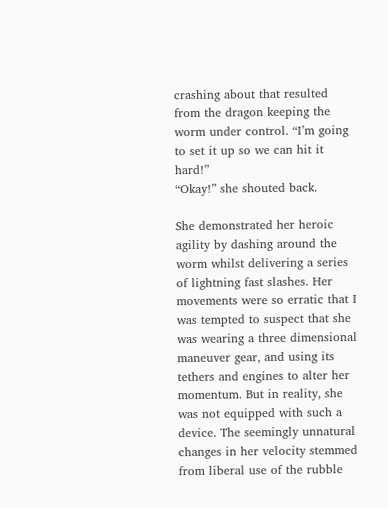crashing about that resulted from the dragon keeping the worm under control. “I’m going to set it up so we can hit it hard!”
“Okay!” she shouted back.

She demonstrated her heroic agility by dashing around the worm whilst delivering a series of lightning fast slashes. Her movements were so erratic that I was tempted to suspect that she was wearing a three dimensional maneuver gear, and using its tethers and engines to alter her momentum. But in reality, she was not equipped with such a device. The seemingly unnatural changes in her velocity stemmed from liberal use of the rubble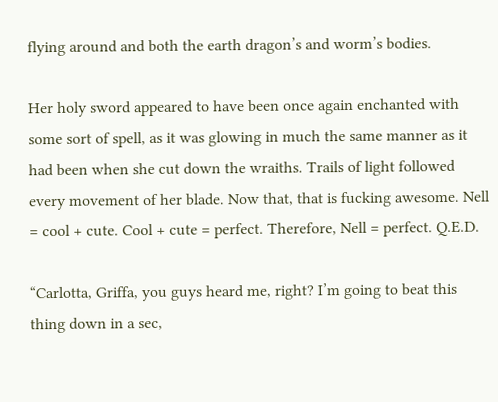flying around and both the earth dragon’s and worm’s bodies.

Her holy sword appeared to have been once again enchanted with some sort of spell, as it was glowing in much the same manner as it had been when she cut down the wraiths. Trails of light followed every movement of her blade. Now that, that is fucking awesome. Nell = cool + cute. Cool + cute = perfect. Therefore, Nell = perfect. Q.E.D.

“Carlotta, Griffa, you guys heard me, right? I’m going to beat this thing down in a sec,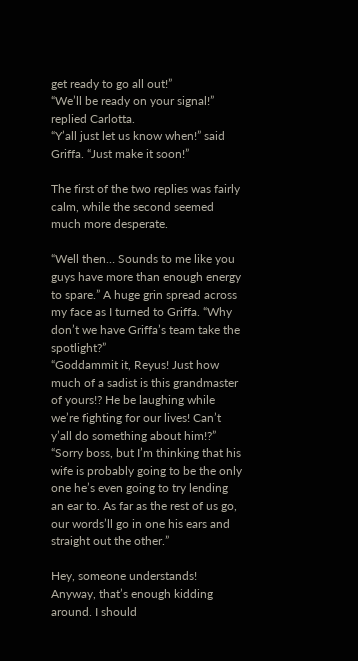get ready to go all out!”
“We’ll be ready on your signal!” replied Carlotta.
“Y’all just let us know when!” said Griffa. “Just make it soon!”

The first of the two replies was fairly calm, while the second seemed much more desperate.

“Well then… Sounds to me like you guys have more than enough energy to spare.” A huge grin spread across my face as I turned to Griffa. “Why don’t we have Griffa’s team take the spotlight?”
“Goddammit it, Reyus! Just how much of a sadist is this grandmaster of yours!? He be laughing while we’re fighting for our lives! Can’t y’all do something about him!?”
“Sorry boss, but I’m thinking that his wife is probably going to be the only one he’s even going to try lending an ear to. As far as the rest of us go, our words’ll go in one his ears and straight out the other.”

Hey, someone understands! Anyway, that’s enough kidding around. I should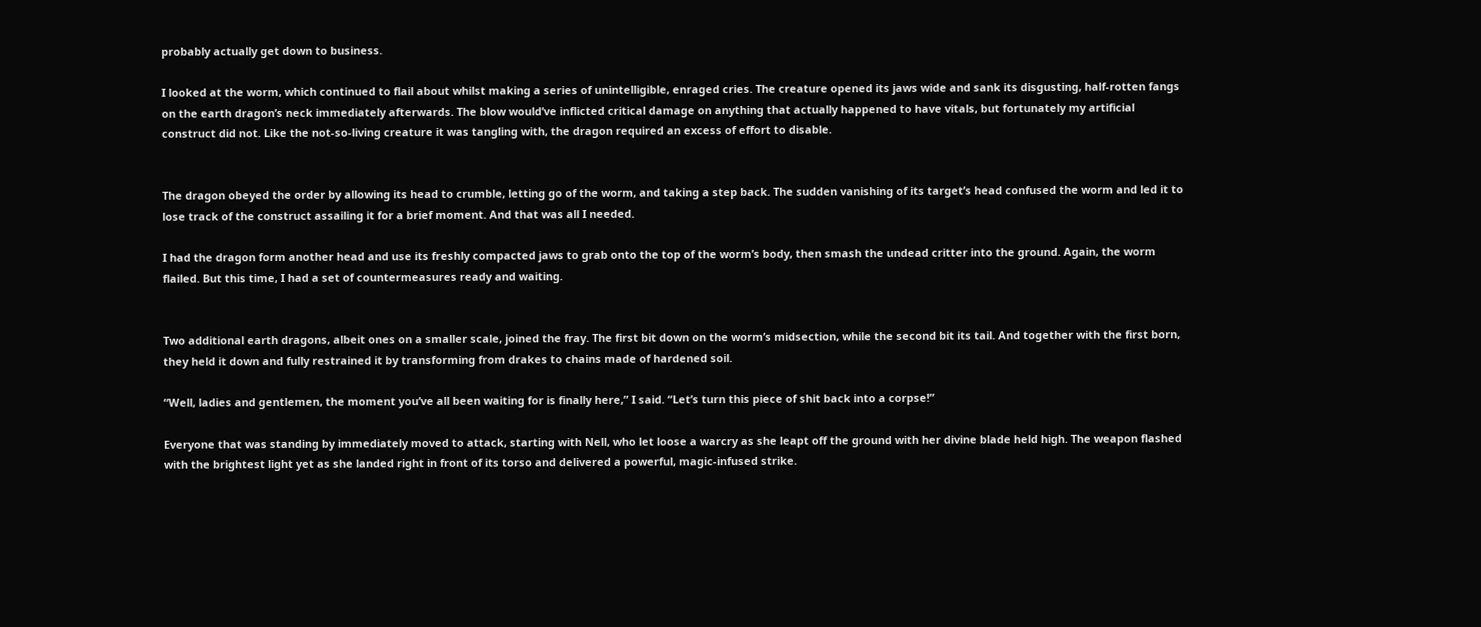probably actually get down to business.

I looked at the worm, which continued to flail about whilst making a series of unintelligible, enraged cries. The creature opened its jaws wide and sank its disgusting, half-rotten fangs on the earth dragon’s neck immediately afterwards. The blow would’ve inflicted critical damage on anything that actually happened to have vitals, but fortunately my artificial construct did not. Like the not-so-living creature it was tangling with, the dragon required an excess of effort to disable.


The dragon obeyed the order by allowing its head to crumble, letting go of the worm, and taking a step back. The sudden vanishing of its target’s head confused the worm and led it to lose track of the construct assailing it for a brief moment. And that was all I needed.

I had the dragon form another head and use its freshly compacted jaws to grab onto the top of the worm’s body, then smash the undead critter into the ground. Again, the worm flailed. But this time, I had a set of countermeasures ready and waiting.


Two additional earth dragons, albeit ones on a smaller scale, joined the fray. The first bit down on the worm’s midsection, while the second bit its tail. And together with the first born, they held it down and fully restrained it by transforming from drakes to chains made of hardened soil.

“Well, ladies and gentlemen, the moment you’ve all been waiting for is finally here,” I said. “Let’s turn this piece of shit back into a corpse!”

Everyone that was standing by immediately moved to attack, starting with Nell, who let loose a warcry as she leapt off the ground with her divine blade held high. The weapon flashed with the brightest light yet as she landed right in front of its torso and delivered a powerful, magic-infused strike.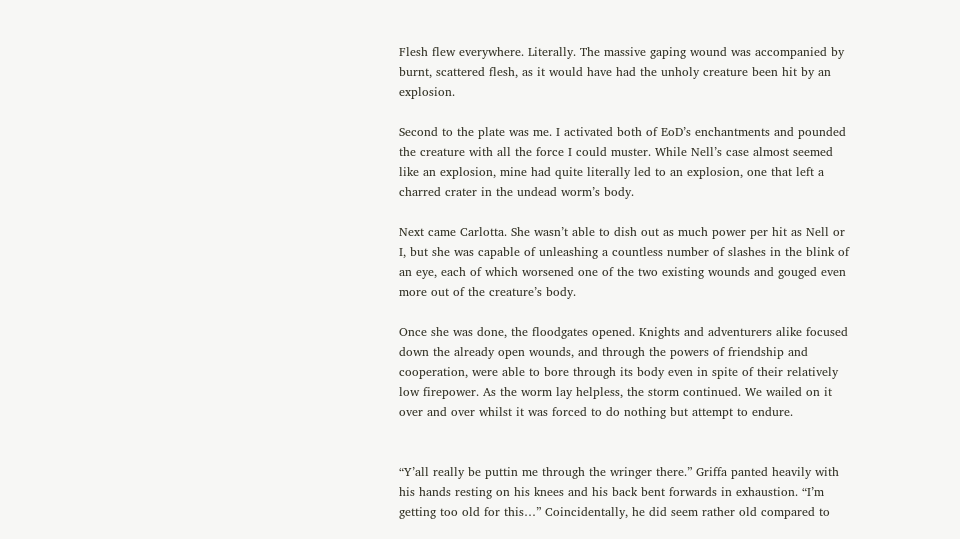Flesh flew everywhere. Literally. The massive gaping wound was accompanied by burnt, scattered flesh, as it would have had the unholy creature been hit by an explosion.

Second to the plate was me. I activated both of EoD’s enchantments and pounded the creature with all the force I could muster. While Nell’s case almost seemed like an explosion, mine had quite literally led to an explosion, one that left a charred crater in the undead worm’s body.

Next came Carlotta. She wasn’t able to dish out as much power per hit as Nell or I, but she was capable of unleashing a countless number of slashes in the blink of an eye, each of which worsened one of the two existing wounds and gouged even more out of the creature’s body.

Once she was done, the floodgates opened. Knights and adventurers alike focused down the already open wounds, and through the powers of friendship and cooperation, were able to bore through its body even in spite of their relatively low firepower. As the worm lay helpless, the storm continued. We wailed on it over and over whilst it was forced to do nothing but attempt to endure.


“Y’all really be puttin me through the wringer there.” Griffa panted heavily with his hands resting on his knees and his back bent forwards in exhaustion. “I’m getting too old for this…” Coincidentally, he did seem rather old compared to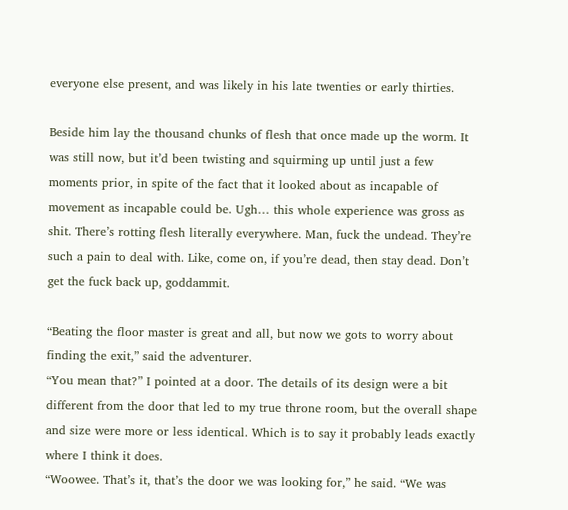everyone else present, and was likely in his late twenties or early thirties.

Beside him lay the thousand chunks of flesh that once made up the worm. It was still now, but it’d been twisting and squirming up until just a few moments prior, in spite of the fact that it looked about as incapable of movement as incapable could be. Ugh… this whole experience was gross as shit. There’s rotting flesh literally everywhere. Man, fuck the undead. They’re such a pain to deal with. Like, come on, if you’re dead, then stay dead. Don’t get the fuck back up, goddammit.

“Beating the floor master is great and all, but now we gots to worry about finding the exit,” said the adventurer.
“You mean that?” I pointed at a door. The details of its design were a bit different from the door that led to my true throne room, but the overall shape and size were more or less identical. Which is to say it probably leads exactly where I think it does.
“Woowee. That’s it, that’s the door we was looking for,” he said. “We was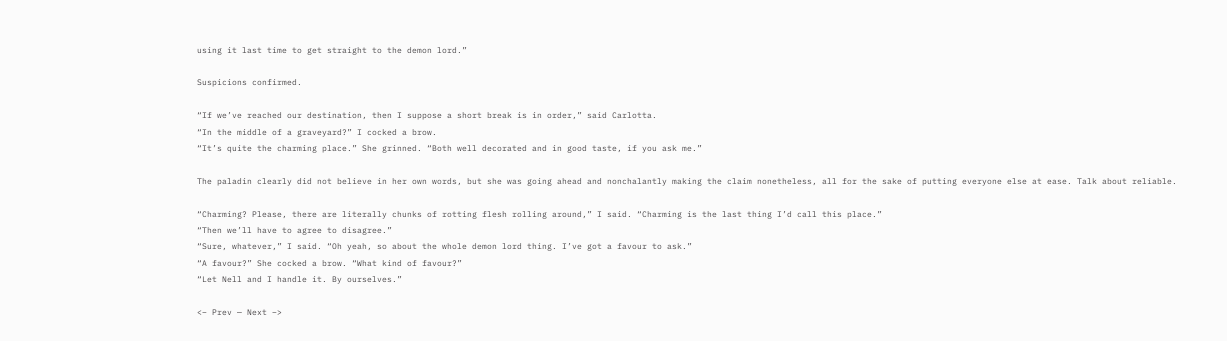using it last time to get straight to the demon lord.”

Suspicions confirmed.

“If we’ve reached our destination, then I suppose a short break is in order,” said Carlotta.
“In the middle of a graveyard?” I cocked a brow.
“It’s quite the charming place.” She grinned. “Both well decorated and in good taste, if you ask me.”

The paladin clearly did not believe in her own words, but she was going ahead and nonchalantly making the claim nonetheless, all for the sake of putting everyone else at ease. Talk about reliable.

“Charming? Please, there are literally chunks of rotting flesh rolling around,” I said. “Charming is the last thing I’d call this place.”
“Then we’ll have to agree to disagree.”
“Sure, whatever,” I said. “Oh yeah, so about the whole demon lord thing. I’ve got a favour to ask.”
“A favour?” She cocked a brow. “What kind of favour?”
“Let Nell and I handle it. By ourselves.”

<– Prev — Next –>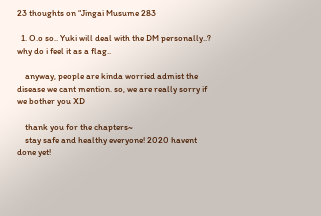23 thoughts on “Jingai Musume 283

  1. O.o so.. Yuki will deal with the DM personally..? why do i feel it as a flag..

    anyway, people are kinda worried admist the disease we cant mention. so, we are really sorry if we bother you XD

    thank you for the chapters~
    stay safe and healthy everyone! 2020 havent done yet!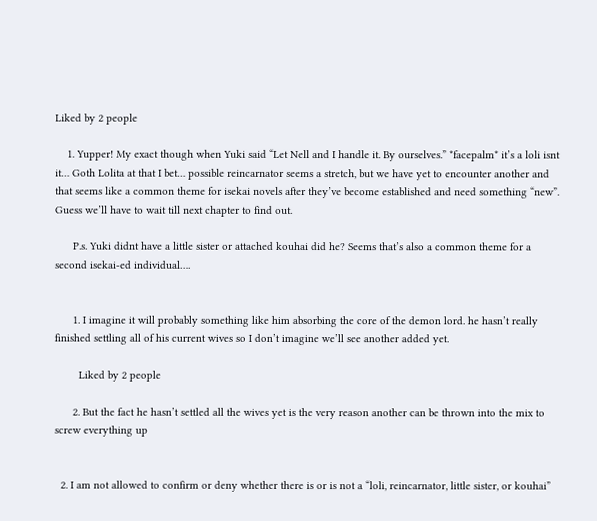Liked by 2 people

    1. Yupper! My exact though when Yuki said “Let Nell and I handle it. By ourselves.” *facepalm* it’s a loli isnt it… Goth Lolita at that I bet… possible reincarnator seems a stretch, but we have yet to encounter another and that seems like a common theme for isekai novels after they’ve become established and need something “new”. Guess we’ll have to wait till next chapter to find out.

      P.s. Yuki didnt have a little sister or attached kouhai did he? Seems that’s also a common theme for a second isekai-ed individual….


      1. I imagine it will probably something like him absorbing the core of the demon lord. he hasn’t really finished settling all of his current wives so I don’t imagine we’ll see another added yet.

        Liked by 2 people

      2. But the fact he hasn’t settled all the wives yet is the very reason another can be thrown into the mix to screw everything up


  2. I am not allowed to confirm or deny whether there is or is not a “loli, reincarnator, little sister, or kouhai”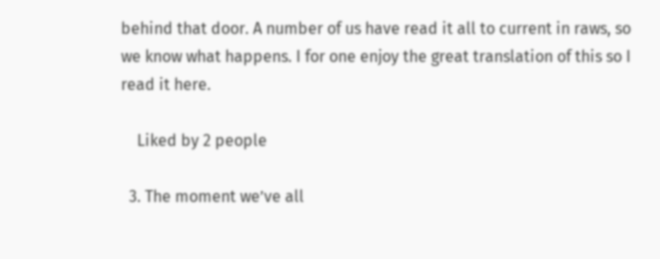behind that door. A number of us have read it all to current in raws, so we know what happens. I for one enjoy the great translation of this so I read it here.

    Liked by 2 people

  3. The moment we’ve all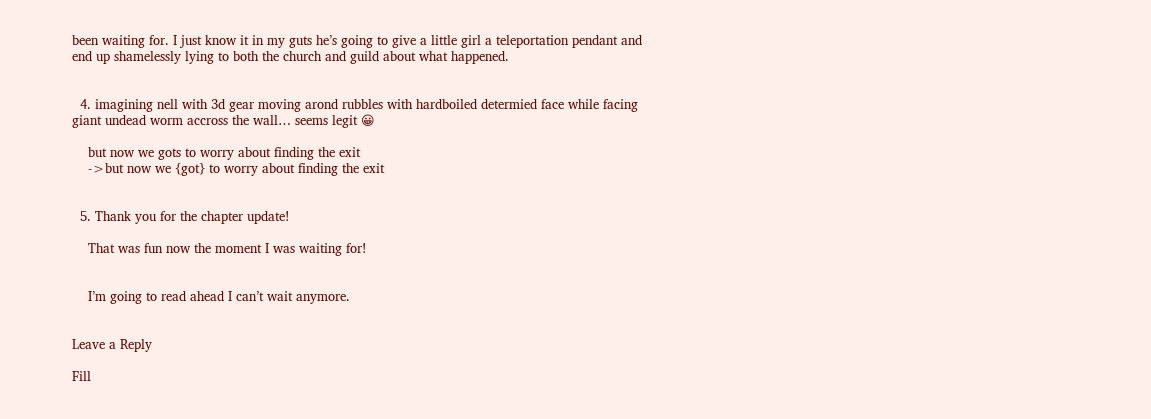been waiting for. I just know it in my guts he’s going to give a little girl a teleportation pendant and end up shamelessly lying to both the church and guild about what happened.


  4. imagining nell with 3d gear moving arond rubbles with hardboiled determied face while facing giant undead worm accross the wall… seems legit 😀

    but now we gots to worry about finding the exit
    ->but now we {got} to worry about finding the exit


  5. Thank you for the chapter update!

    That was fun now the moment I was waiting for!


    I’m going to read ahead I can’t wait anymore.


Leave a Reply

Fill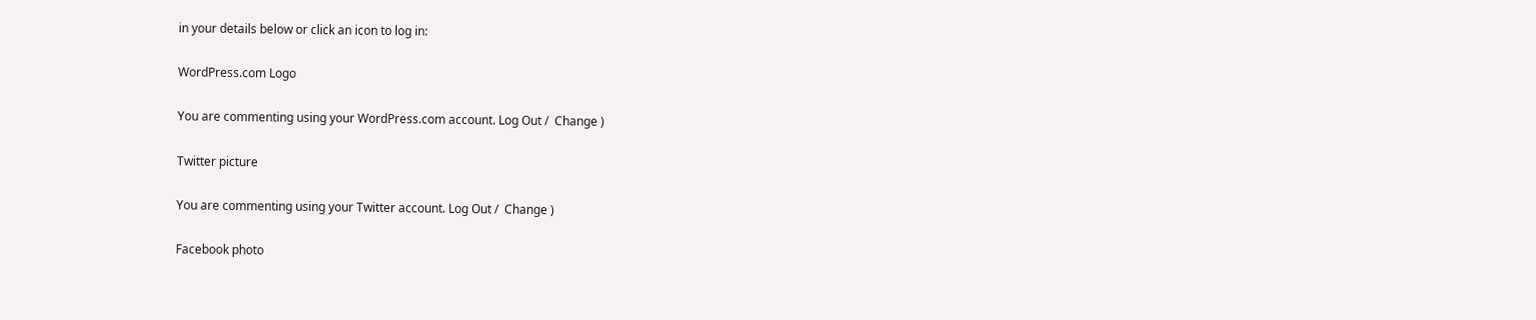in your details below or click an icon to log in:

WordPress.com Logo

You are commenting using your WordPress.com account. Log Out /  Change )

Twitter picture

You are commenting using your Twitter account. Log Out /  Change )

Facebook photo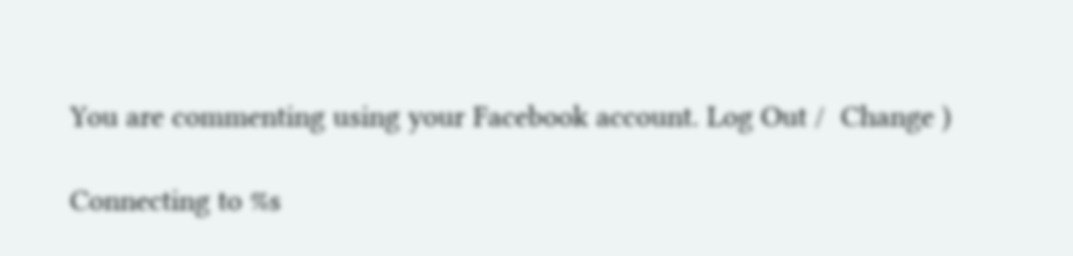You are commenting using your Facebook account. Log Out /  Change )

Connecting to %s